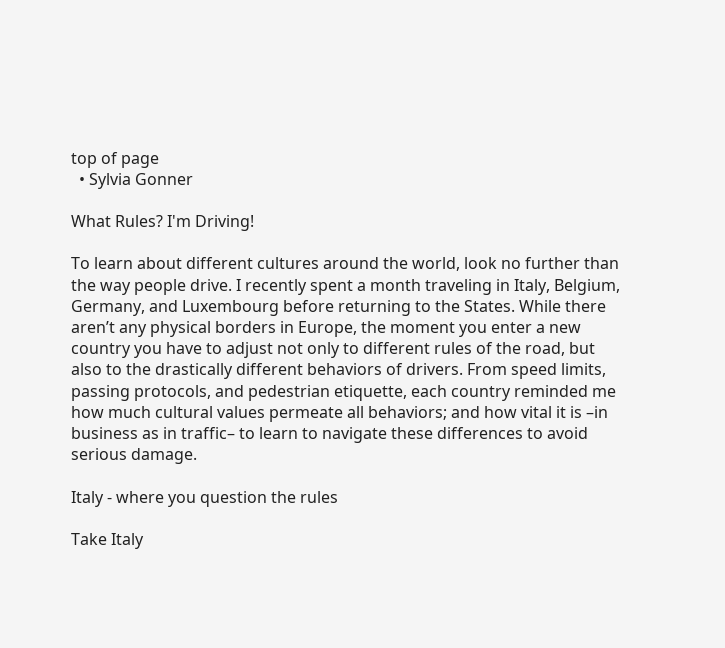top of page
  • Sylvia Gonner

What Rules? I'm Driving!

To learn about different cultures around the world, look no further than the way people drive. I recently spent a month traveling in Italy, Belgium, Germany, and Luxembourg before returning to the States. While there aren’t any physical borders in Europe, the moment you enter a new country you have to adjust not only to different rules of the road, but also to the drastically different behaviors of drivers. From speed limits, passing protocols, and pedestrian etiquette, each country reminded me how much cultural values permeate all behaviors; and how vital it is –in business as in traffic– to learn to navigate these differences to avoid serious damage.

Italy - where you question the rules

Take Italy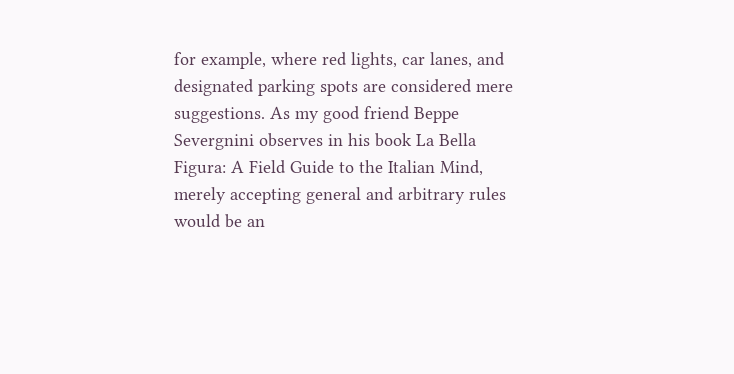for example, where red lights, car lanes, and designated parking spots are considered mere suggestions. As my good friend Beppe Severgnini observes in his book La Bella Figura: A Field Guide to the Italian Mind, merely accepting general and arbitrary rules would be an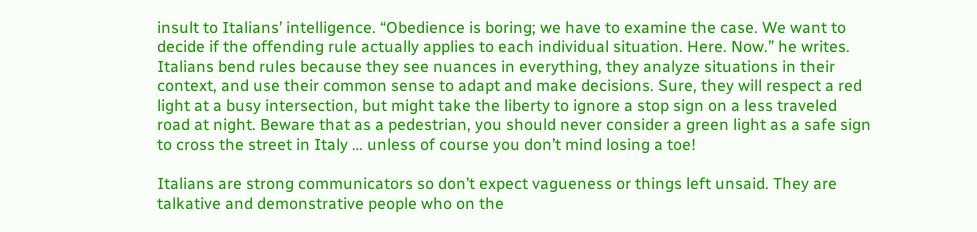insult to Italians’ intelligence. “Obedience is boring; we have to examine the case. We want to decide if the offending rule actually applies to each individual situation. Here. Now.” he writes. Italians bend rules because they see nuances in everything, they analyze situations in their context, and use their common sense to adapt and make decisions. Sure, they will respect a red light at a busy intersection, but might take the liberty to ignore a stop sign on a less traveled road at night. Beware that as a pedestrian, you should never consider a green light as a safe sign to cross the street in Italy … unless of course you don’t mind losing a toe!

Italians are strong communicators so don’t expect vagueness or things left unsaid. They are talkative and demonstrative people who on the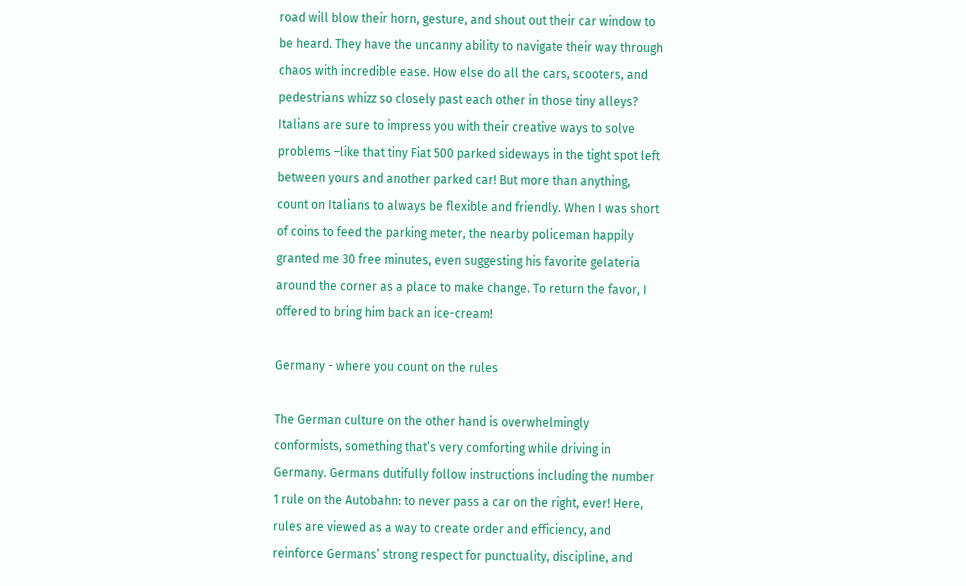road will blow their horn, gesture, and shout out their car window to be heard. They have the uncanny ability to navigate their way through chaos with incredible ease. How else do all the cars, scooters, and pedestrians whizz so closely past each other in those tiny alleys? Italians are sure to impress you with their creative ways to solve problems –like that tiny Fiat 500 parked sideways in the tight spot left between yours and another parked car! But more than anything, count on Italians to always be flexible and friendly. When I was short of coins to feed the parking meter, the nearby policeman happily granted me 30 free minutes, even suggesting his favorite gelateria around the corner as a place to make change. To return the favor, I offered to bring him back an ice-cream!

Germany - where you count on the rules

The German culture on the other hand is overwhelmingly conformists, something that’s very comforting while driving in Germany. Germans dutifully follow instructions including the number 1 rule on the Autobahn: to never pass a car on the right, ever! Here, rules are viewed as a way to create order and efficiency, and reinforce Germans’ strong respect for punctuality, discipline, and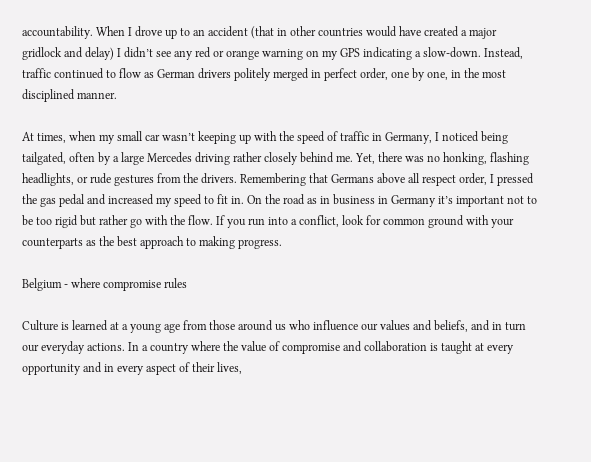accountability. When I drove up to an accident (that in other countries would have created a major gridlock and delay) I didn’t see any red or orange warning on my GPS indicating a slow-down. Instead, traffic continued to flow as German drivers politely merged in perfect order, one by one, in the most disciplined manner.

At times, when my small car wasn’t keeping up with the speed of traffic in Germany, I noticed being tailgated, often by a large Mercedes driving rather closely behind me. Yet, there was no honking, flashing headlights, or rude gestures from the drivers. Remembering that Germans above all respect order, I pressed the gas pedal and increased my speed to fit in. On the road as in business in Germany it’s important not to be too rigid but rather go with the flow. If you run into a conflict, look for common ground with your counterparts as the best approach to making progress.

Belgium - where compromise rules

Culture is learned at a young age from those around us who influence our values and beliefs, and in turn our everyday actions. In a country where the value of compromise and collaboration is taught at every opportunity and in every aspect of their lives,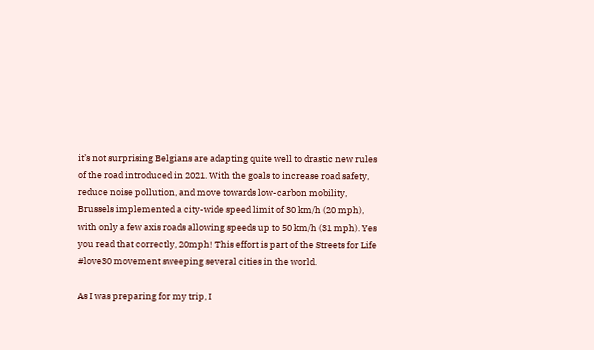it’s not surprising Belgians are adapting quite well to drastic new rules of the road introduced in 2021. With the goals to increase road safety, reduce noise pollution, and move towards low-carbon mobility, Brussels implemented a city-wide speed limit of 30 km/h (20 mph), with only a few axis roads allowing speeds up to 50 km/h (31 mph). Yes you read that correctly, 20mph! This effort is part of the Streets for Life #love30 movement sweeping several cities in the world.

As I was preparing for my trip, I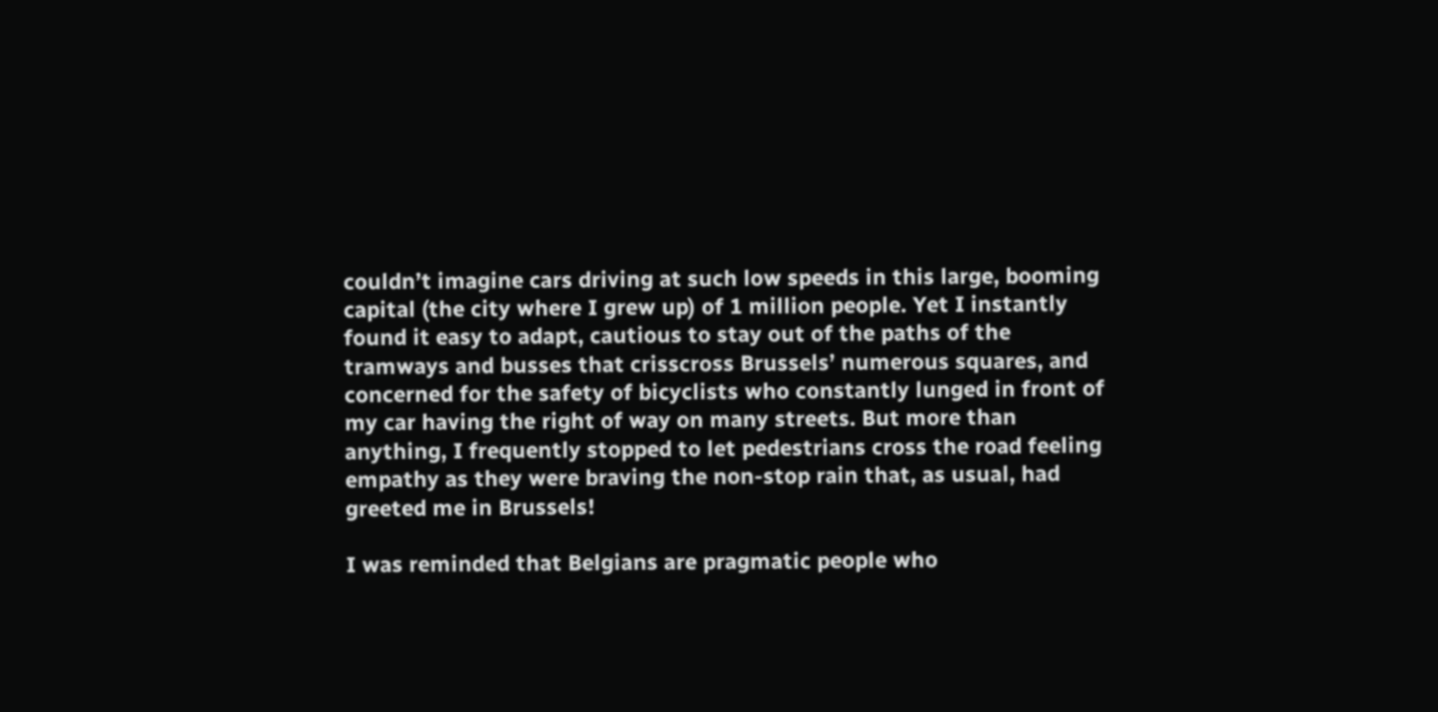couldn’t imagine cars driving at such low speeds in this large, booming capital (the city where I grew up) of 1 million people. Yet I instantly found it easy to adapt, cautious to stay out of the paths of the tramways and busses that crisscross Brussels’ numerous squares, and concerned for the safety of bicyclists who constantly lunged in front of my car having the right of way on many streets. But more than anything, I frequently stopped to let pedestrians cross the road feeling empathy as they were braving the non-stop rain that, as usual, had greeted me in Brussels!

I was reminded that Belgians are pragmatic people who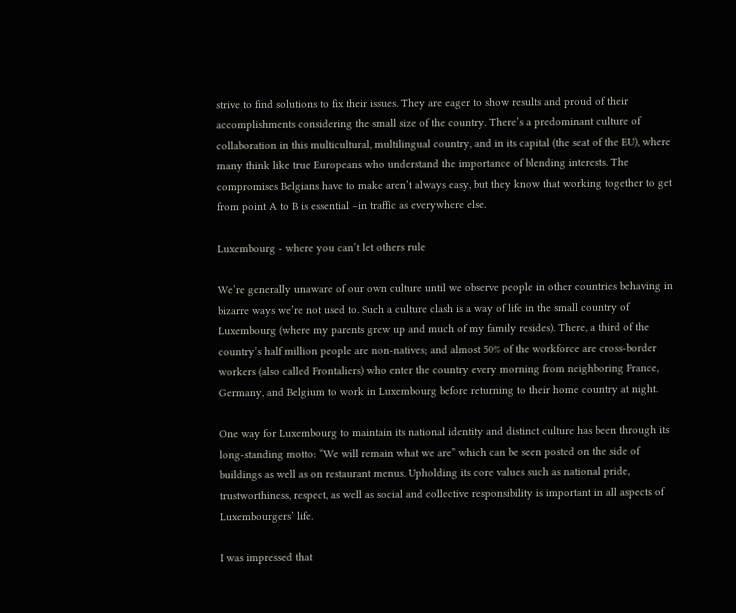strive to find solutions to fix their issues. They are eager to show results and proud of their accomplishments considering the small size of the country. There’s a predominant culture of collaboration in this multicultural, multilingual country, and in its capital (the seat of the EU), where many think like true Europeans who understand the importance of blending interests. The compromises Belgians have to make aren’t always easy, but they know that working together to get from point A to B is essential –in traffic as everywhere else.

Luxembourg - where you can’t let others rule

We’re generally unaware of our own culture until we observe people in other countries behaving in bizarre ways we’re not used to. Such a culture clash is a way of life in the small country of Luxembourg (where my parents grew up and much of my family resides). There, a third of the country’s half million people are non-natives; and almost 50% of the workforce are cross-border workers (also called Frontaliers) who enter the country every morning from neighboring France, Germany, and Belgium to work in Luxembourg before returning to their home country at night.

One way for Luxembourg to maintain its national identity and distinct culture has been through its long-standing motto: “We will remain what we are” which can be seen posted on the side of buildings as well as on restaurant menus. Upholding its core values such as national pride, trustworthiness, respect, as well as social and collective responsibility is important in all aspects of Luxembourgers’ life.

I was impressed that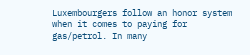Luxembourgers follow an honor system when it comes to paying for gas/petrol. In many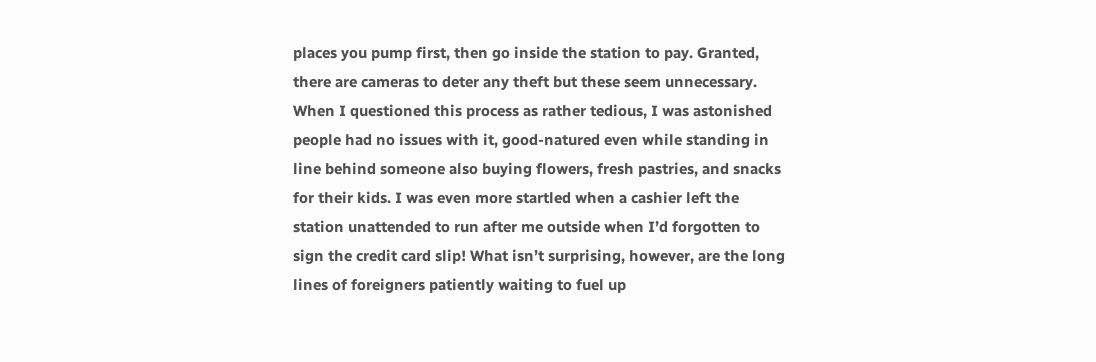places you pump first, then go inside the station to pay. Granted, there are cameras to deter any theft but these seem unnecessary. When I questioned this process as rather tedious, I was astonished people had no issues with it, good-natured even while standing in line behind someone also buying flowers, fresh pastries, and snacks for their kids. I was even more startled when a cashier left the station unattended to run after me outside when I’d forgotten to sign the credit card slip! What isn’t surprising, however, are the long lines of foreigners patiently waiting to fuel up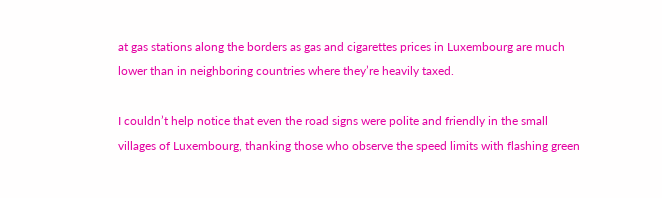at gas stations along the borders as gas and cigarettes prices in Luxembourg are much lower than in neighboring countries where they’re heavily taxed.

I couldn’t help notice that even the road signs were polite and friendly in the small villages of Luxembourg, thanking those who observe the speed limits with flashing green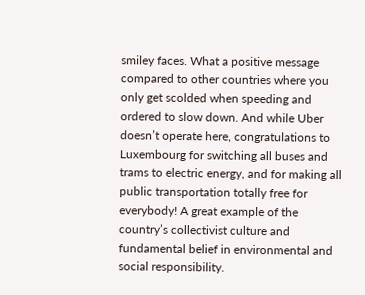smiley faces. What a positive message compared to other countries where you only get scolded when speeding and ordered to slow down. And while Uber doesn’t operate here, congratulations to Luxembourg for switching all buses and trams to electric energy, and for making all public transportation totally free for everybody! A great example of the country’s collectivist culture and fundamental belief in environmental and social responsibility.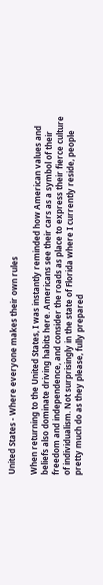United States - Where everyone makes their own rules

When returning to the United States, I was instantly reminded how American values and beliefs also dominate driving habits here. Americans see their cars as a symbol of their freedom and independence, and consider the roads as place to express their fierce culture of individualism. Not surprisingly in the state of Florida where I currently reside, people pretty much do as they please, fully prepared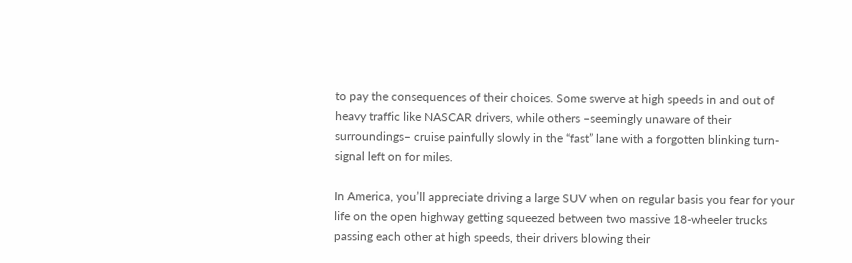to pay the consequences of their choices. Some swerve at high speeds in and out of heavy traffic like NASCAR drivers, while others –seemingly unaware of their surroundings– cruise painfully slowly in the “fast” lane with a forgotten blinking turn-signal left on for miles.

In America, you’ll appreciate driving a large SUV when on regular basis you fear for your life on the open highway getting squeezed between two massive 18-wheeler trucks passing each other at high speeds, their drivers blowing their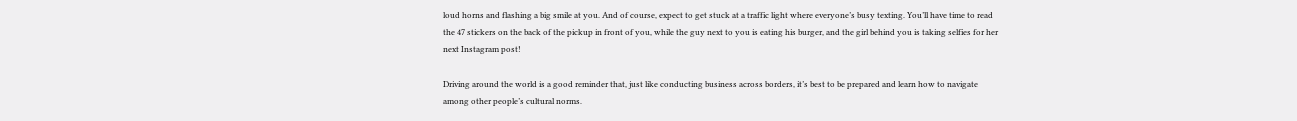loud horns and flashing a big smile at you. And of course, expect to get stuck at a traffic light where everyone’s busy texting. You’ll have time to read the 47 stickers on the back of the pickup in front of you, while the guy next to you is eating his burger, and the girl behind you is taking selfies for her next Instagram post!

Driving around the world is a good reminder that, just like conducting business across borders, it’s best to be prepared and learn how to navigate among other people’s cultural norms.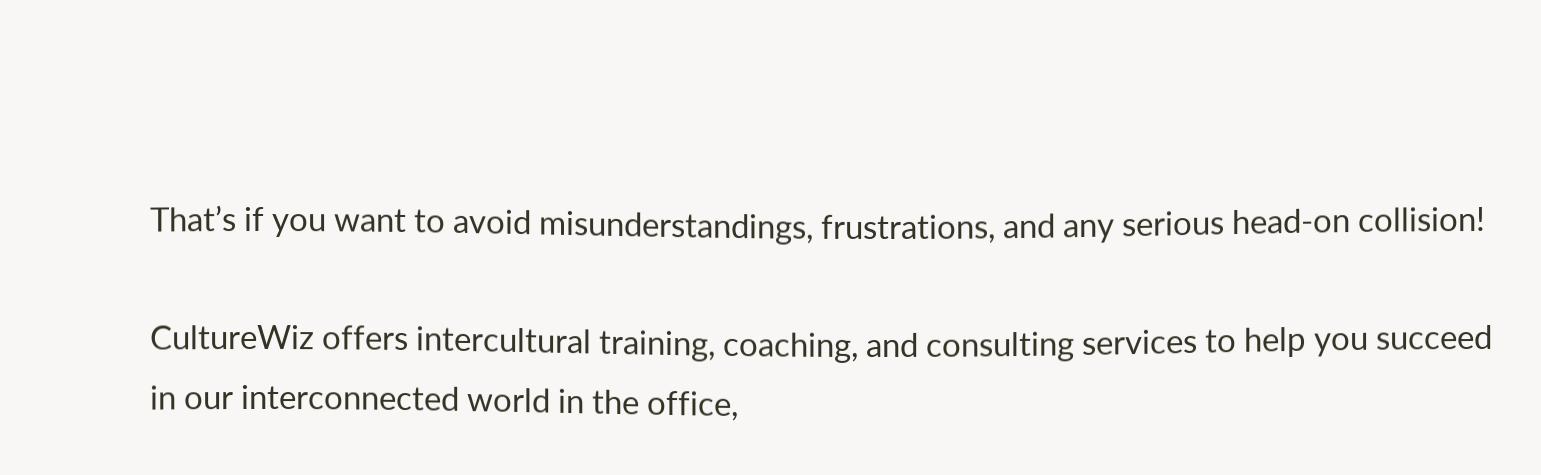That’s if you want to avoid misunderstandings, frustrations, and any serious head-on collision!

CultureWiz offers intercultural training, coaching, and consulting services to help you succeed in our interconnected world in the office,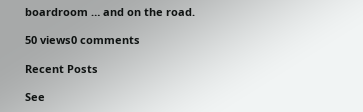boardroom … and on the road.

50 views0 comments

Recent Posts

See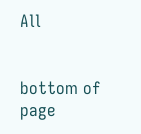All


bottom of page